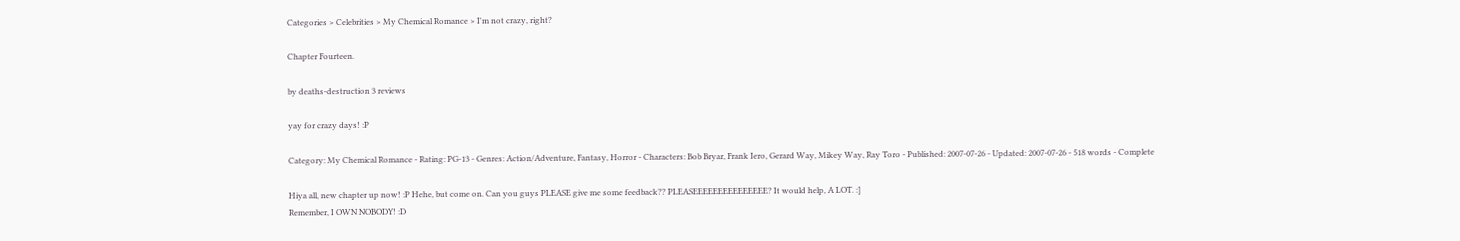Categories > Celebrities > My Chemical Romance > I'm not crazy, right?

Chapter Fourteen.

by deaths-destruction 3 reviews

yay for crazy days! :P

Category: My Chemical Romance - Rating: PG-13 - Genres: Action/Adventure, Fantasy, Horror - Characters: Bob Bryar, Frank Iero, Gerard Way, Mikey Way, Ray Toro - Published: 2007-07-26 - Updated: 2007-07-26 - 518 words - Complete

Hiya all, new chapter up now! :P Hehe, but come on. Can you guys PLEASE give me some feedback?? PLEASEEEEEEEEEEEEEEE? It would help, A LOT. :]
Remember, I OWN NOBODY! :D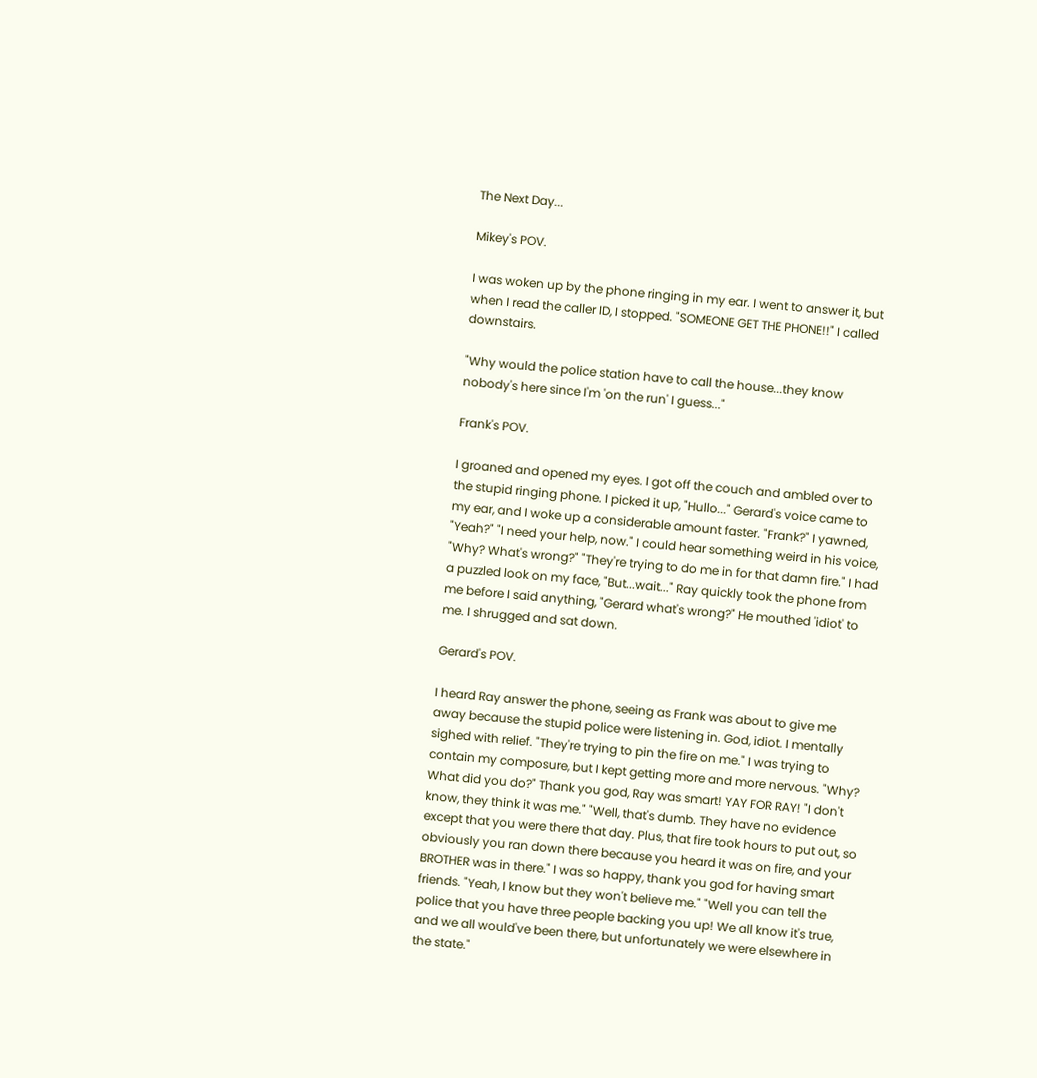The Next Day...

Mikey's POV.

I was woken up by the phone ringing in my ear. I went to answer it, but when I read the caller ID, I stopped. "SOMEONE GET THE PHONE!!" I called downstairs.

"Why would the police station have to call the house...they know nobody's here since I'm 'on the run' I guess..."

Frank's POV.

I groaned and opened my eyes. I got off the couch and ambled over to the stupid ringing phone. I picked it up, "Hullo..." Gerard's voice came to my ear, and I woke up a considerable amount faster. "Frank?" I yawned, "Yeah?" "I need your help, now." I could hear something weird in his voice, "Why? What's wrong?" "They're trying to do me in for that damn fire." I had a puzzled look on my face, "But...wait..." Ray quickly took the phone from me before I said anything, "Gerard what's wrong?" He mouthed 'idiot' to me. I shrugged and sat down.

Gerard's POV.

I heard Ray answer the phone, seeing as Frank was about to give me away because the stupid police were listening in. God, idiot. I mentally sighed with relief. "They're trying to pin the fire on me." I was trying to contain my composure, but I kept getting more and more nervous. "Why? What did you do?" Thank you god, Ray was smart! YAY FOR RAY! "I don't know, they think it was me." "Well, that's dumb. They have no evidence except that you were there that day. Plus, that fire took hours to put out, so obviously you ran down there because you heard it was on fire, and your BROTHER was in there." I was so happy, thank you god for having smart friends. "Yeah, I know but they won't believe me." "Well you can tell the police that you have three people backing you up! We all know it's true, and we all would've been there, but unfortunately we were elsewhere in the state."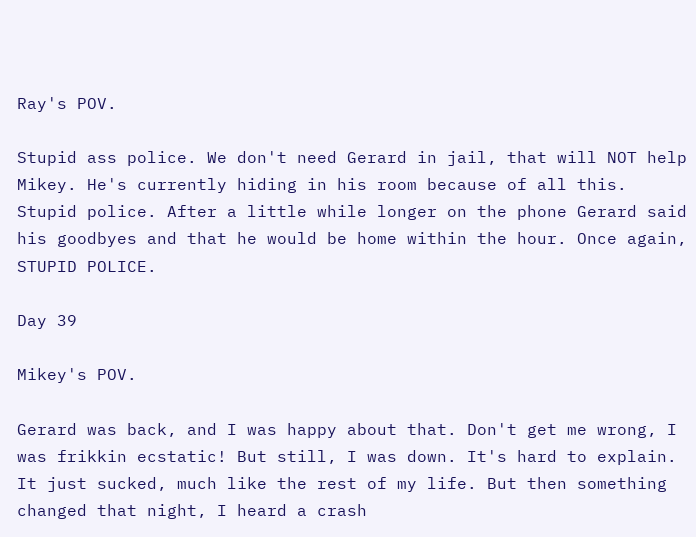Ray's POV.

Stupid ass police. We don't need Gerard in jail, that will NOT help Mikey. He's currently hiding in his room because of all this. Stupid police. After a little while longer on the phone Gerard said his goodbyes and that he would be home within the hour. Once again, STUPID POLICE.

Day 39

Mikey's POV.

Gerard was back, and I was happy about that. Don't get me wrong, I was frikkin ecstatic! But still, I was down. It's hard to explain. It just sucked, much like the rest of my life. But then something changed that night, I heard a crash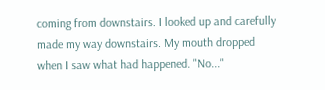coming from downstairs. I looked up and carefully made my way downstairs. My mouth dropped when I saw what had happened. "No..."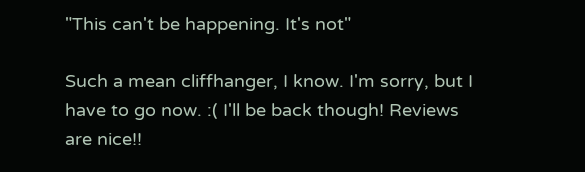"This can't be happening. It's not"

Such a mean cliffhanger, I know. I'm sorry, but I have to go now. :( I'll be back though! Reviews are nice!!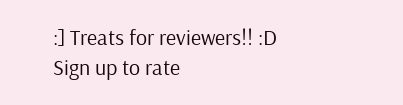:] Treats for reviewers!! :D
Sign up to rate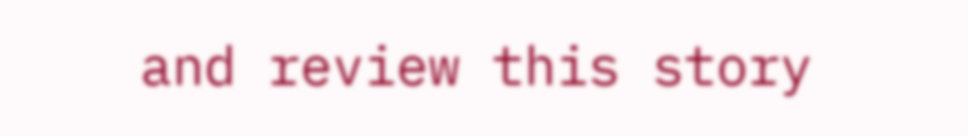and review this story